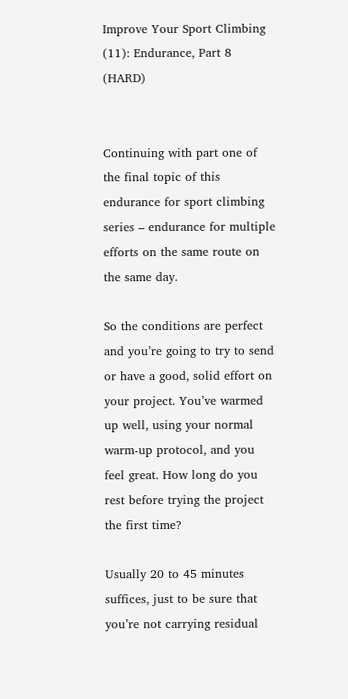Improve Your Sport Climbing (11): Endurance, Part 8 (HARD)


Continuing with part one of the final topic of this endurance for sport climbing series – endurance for multiple efforts on the same route on the same day.

So the conditions are perfect and you’re going to try to send or have a good, solid effort on your project. You’ve warmed up well, using your normal warm-up protocol, and you feel great. How long do you rest before trying the project the first time?

Usually 20 to 45 minutes suffices, just to be sure that you’re not carrying residual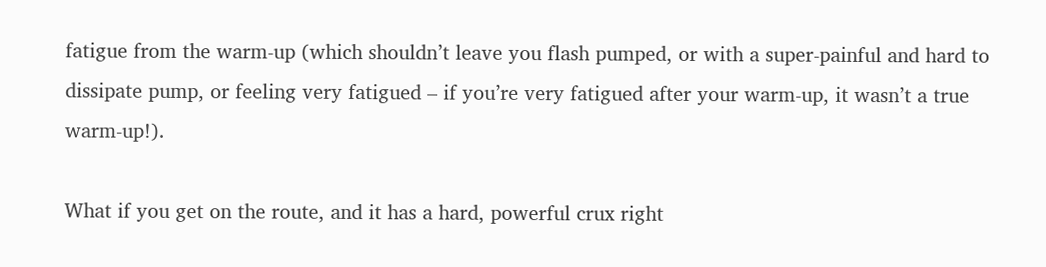fatigue from the warm-up (which shouldn’t leave you flash pumped, or with a super-painful and hard to dissipate pump, or feeling very fatigued – if you’re very fatigued after your warm-up, it wasn’t a true warm-up!).

What if you get on the route, and it has a hard, powerful crux right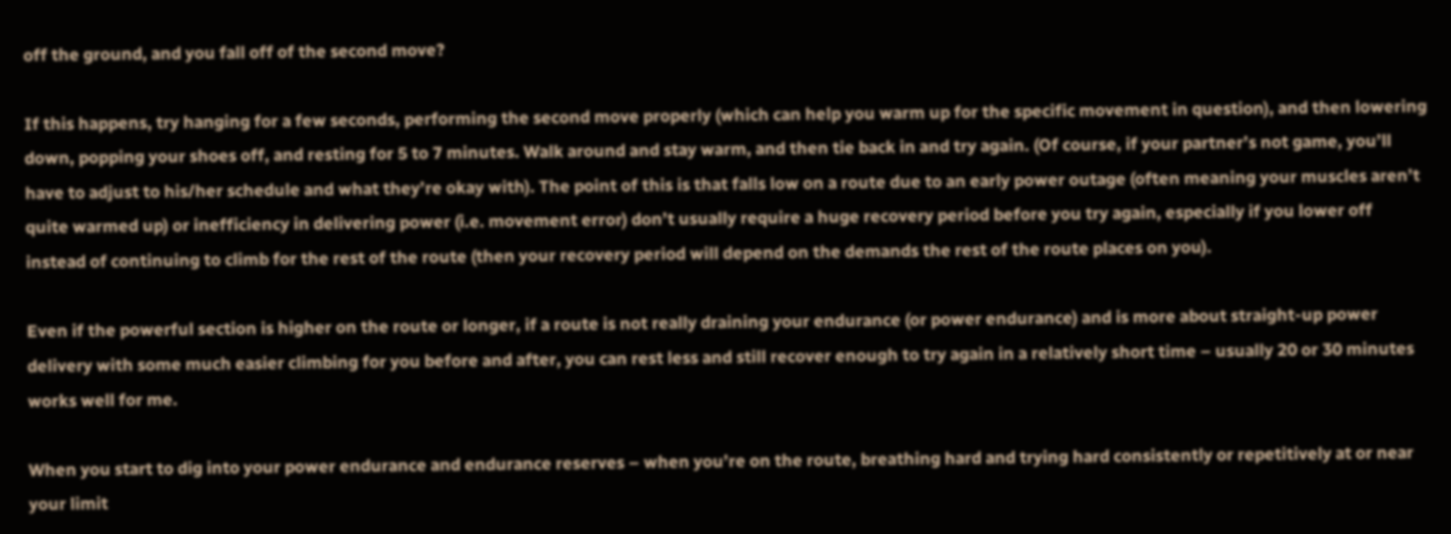off the ground, and you fall off of the second move?

If this happens, try hanging for a few seconds, performing the second move properly (which can help you warm up for the specific movement in question), and then lowering down, popping your shoes off, and resting for 5 to 7 minutes. Walk around and stay warm, and then tie back in and try again. (Of course, if your partner’s not game, you’ll have to adjust to his/her schedule and what they’re okay with). The point of this is that falls low on a route due to an early power outage (often meaning your muscles aren’t quite warmed up) or inefficiency in delivering power (i.e. movement error) don’t usually require a huge recovery period before you try again, especially if you lower off instead of continuing to climb for the rest of the route (then your recovery period will depend on the demands the rest of the route places on you).

Even if the powerful section is higher on the route or longer, if a route is not really draining your endurance (or power endurance) and is more about straight-up power delivery with some much easier climbing for you before and after, you can rest less and still recover enough to try again in a relatively short time – usually 20 or 30 minutes works well for me.

When you start to dig into your power endurance and endurance reserves – when you’re on the route, breathing hard and trying hard consistently or repetitively at or near your limit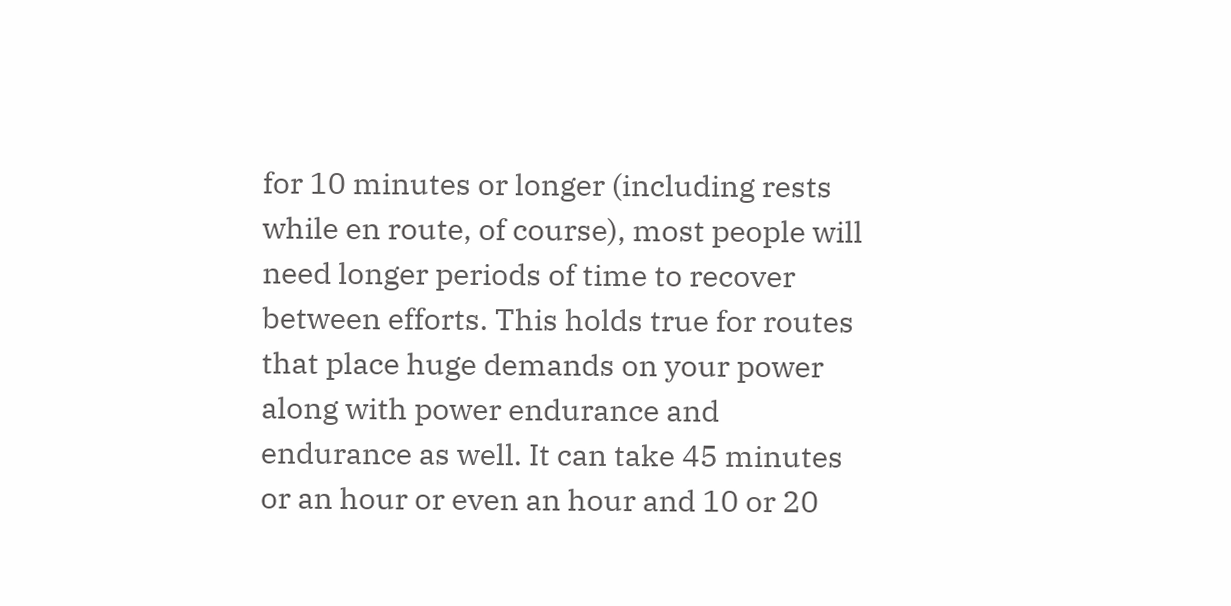for 10 minutes or longer (including rests while en route, of course), most people will need longer periods of time to recover between efforts. This holds true for routes that place huge demands on your power along with power endurance and endurance as well. It can take 45 minutes or an hour or even an hour and 10 or 20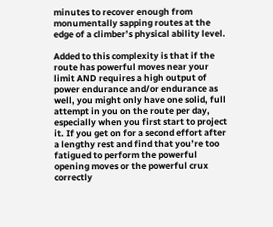minutes to recover enough from monumentally sapping routes at the edge of a climber’s physical ability level.

Added to this complexity is that if the route has powerful moves near your limit AND requires a high output of power endurance and/or endurance as well, you might only have one solid, full attempt in you on the route per day, especially when you first start to project it. If you get on for a second effort after a lengthy rest and find that you’re too fatigued to perform the powerful opening moves or the powerful crux correctly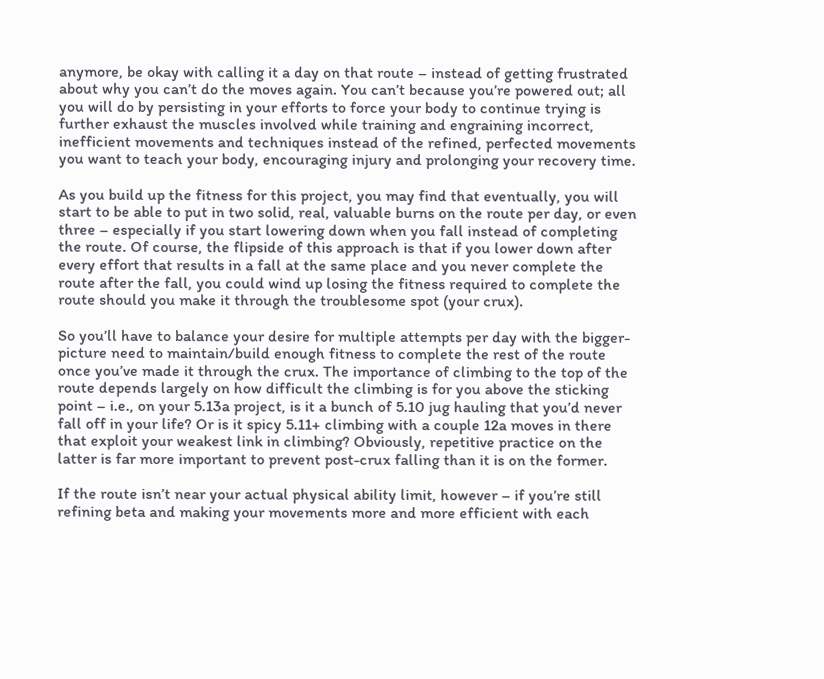anymore, be okay with calling it a day on that route – instead of getting frustrated about why you can’t do the moves again. You can’t because you’re powered out; all you will do by persisting in your efforts to force your body to continue trying is further exhaust the muscles involved while training and engraining incorrect, inefficient movements and techniques instead of the refined, perfected movements you want to teach your body, encouraging injury and prolonging your recovery time.

As you build up the fitness for this project, you may find that eventually, you will start to be able to put in two solid, real, valuable burns on the route per day, or even three – especially if you start lowering down when you fall instead of completing the route. Of course, the flipside of this approach is that if you lower down after every effort that results in a fall at the same place and you never complete the route after the fall, you could wind up losing the fitness required to complete the route should you make it through the troublesome spot (your crux).

So you’ll have to balance your desire for multiple attempts per day with the bigger-picture need to maintain/build enough fitness to complete the rest of the route once you’ve made it through the crux. The importance of climbing to the top of the route depends largely on how difficult the climbing is for you above the sticking point – i.e., on your 5.13a project, is it a bunch of 5.10 jug hauling that you’d never fall off in your life? Or is it spicy 5.11+ climbing with a couple 12a moves in there that exploit your weakest link in climbing? Obviously, repetitive practice on the latter is far more important to prevent post-crux falling than it is on the former.

If the route isn’t near your actual physical ability limit, however – if you’re still refining beta and making your movements more and more efficient with each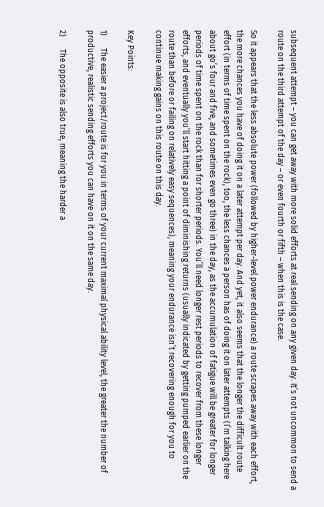subsequent attempt – you can get away with more solid efforts at real sending on any given day. It’s not uncommon to send a route on the third attempt of the day – or even fourth or fifth – when this is the case.

So it appears that the less absolute power (followed by higher-level power endurance) a route scrapes away with each effort, the more chances you have of doing it on a later attempt per day. And yet, it also seems that the longer the difficult route effort (in terms of time spent on the rock), too, the less chances a person has of doing it on later attempts (I’m talking here about go’s four and five, and sometimes even go three) in the day, as the accumulation of fatigue will be greater for longer periods of time spent on the rock than for shorter periods. You’ll need longer rest periods to recover from these longer efforts, and eventually you’ll start hitting a point of diminishing returns (usually indicated by getting pumped earlier on the route than before or failing on relatively easy sequences), meaning your endurance isn’t recovering enough for you to continue making gains on this route on this day.

Key Points:

1)      The easier a project/route is for you in terms of your current maximal physical ability level, the greater the number of productive, realistic sending efforts you can have on it on the same day.

2)      The opposite is also true, meaning the harder a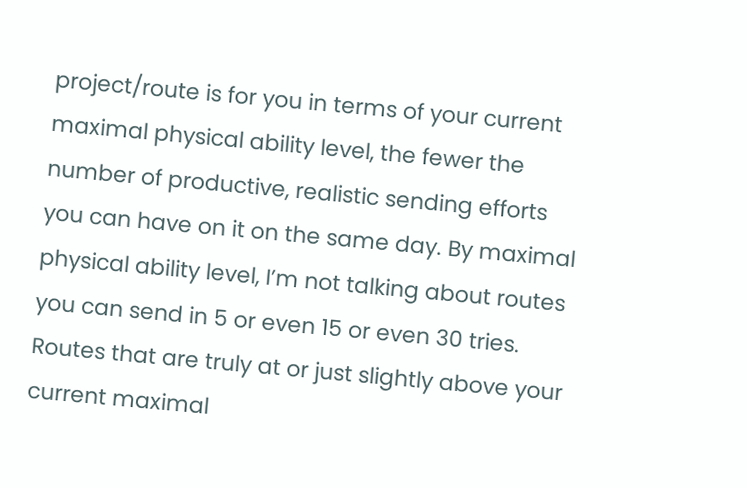project/route is for you in terms of your current maximal physical ability level, the fewer the number of productive, realistic sending efforts you can have on it on the same day. By maximal physical ability level, I’m not talking about routes you can send in 5 or even 15 or even 30 tries. Routes that are truly at or just slightly above your current maximal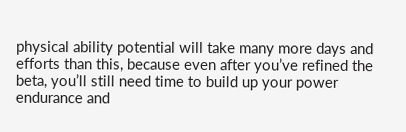physical ability potential will take many more days and efforts than this, because even after you’ve refined the beta, you’ll still need time to build up your power endurance and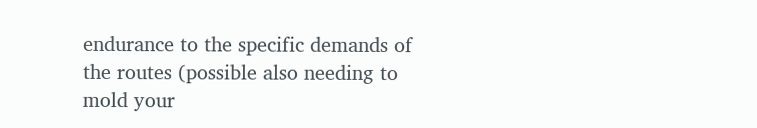endurance to the specific demands of the routes (possible also needing to mold your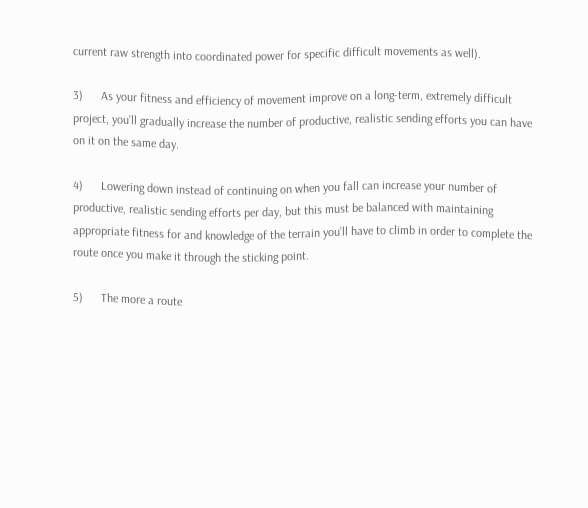current raw strength into coordinated power for specific difficult movements as well).

3)      As your fitness and efficiency of movement improve on a long-term, extremely difficult project, you’ll gradually increase the number of productive, realistic sending efforts you can have on it on the same day.

4)      Lowering down instead of continuing on when you fall can increase your number of productive, realistic sending efforts per day, but this must be balanced with maintaining appropriate fitness for and knowledge of the terrain you’ll have to climb in order to complete the route once you make it through the sticking point.

5)      The more a route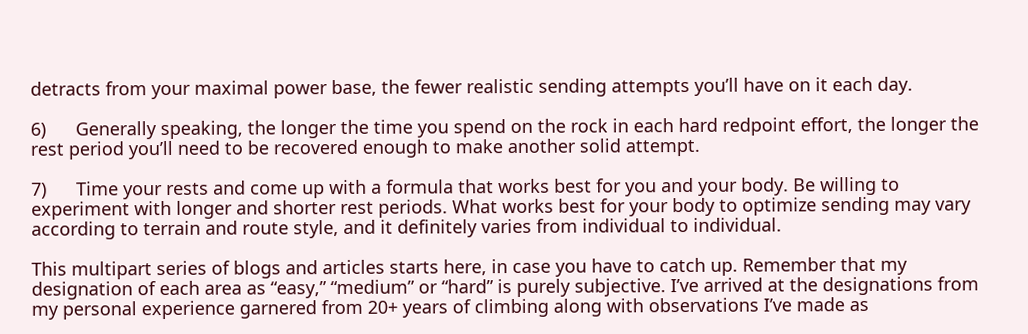detracts from your maximal power base, the fewer realistic sending attempts you’ll have on it each day.

6)      Generally speaking, the longer the time you spend on the rock in each hard redpoint effort, the longer the rest period you’ll need to be recovered enough to make another solid attempt.

7)      Time your rests and come up with a formula that works best for you and your body. Be willing to experiment with longer and shorter rest periods. What works best for your body to optimize sending may vary according to terrain and route style, and it definitely varies from individual to individual.

This multipart series of blogs and articles starts here, in case you have to catch up. Remember that my designation of each area as “easy,” “medium” or “hard” is purely subjective. I’ve arrived at the designations from my personal experience garnered from 20+ years of climbing along with observations I’ve made as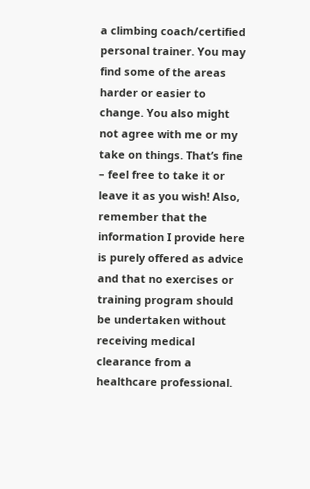a climbing coach/certified personal trainer. You may find some of the areas harder or easier to change. You also might not agree with me or my take on things. That’s fine – feel free to take it or leave it as you wish! Also, remember that the information I provide here is purely offered as advice and that no exercises or training program should be undertaken without receiving medical clearance from a healthcare professional.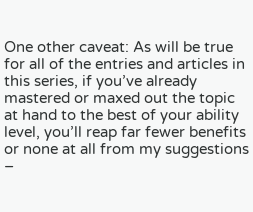One other caveat: As will be true for all of the entries and articles in this series, if you’ve already mastered or maxed out the topic at hand to the best of your ability level, you’ll reap far fewer benefits or none at all from my suggestions –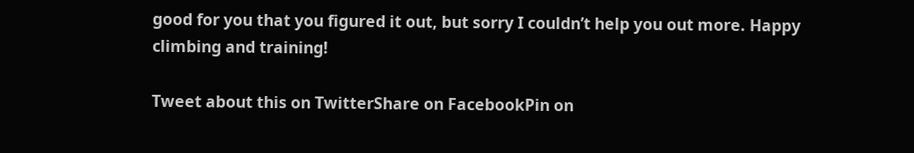good for you that you figured it out, but sorry I couldn’t help you out more. Happy climbing and training!

Tweet about this on TwitterShare on FacebookPin on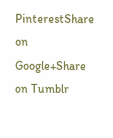PinterestShare on Google+Share on Tumblr